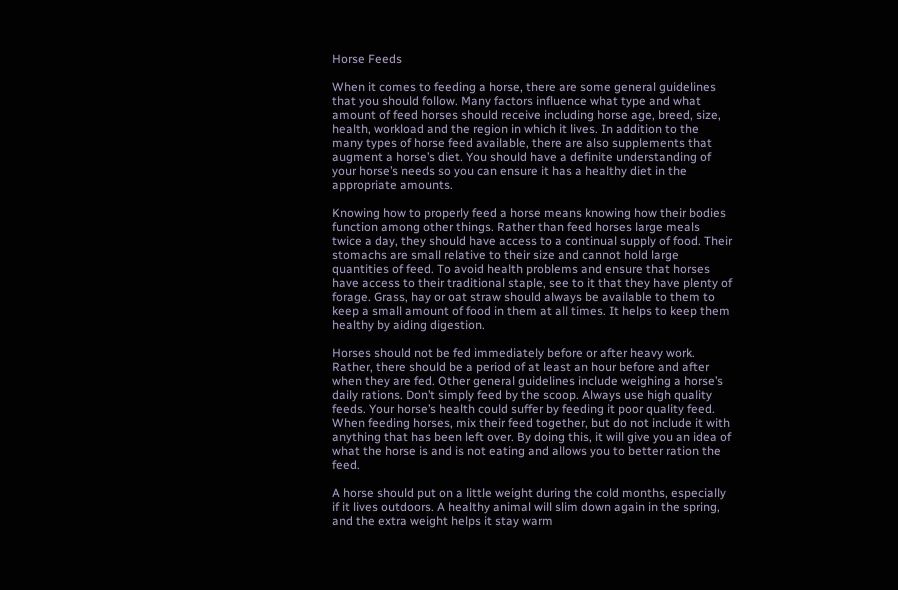Horse Feeds

When it comes to feeding a horse, there are some general guidelines that you should follow. Many factors influence what type and what amount of feed horses should receive including horse age, breed, size, health, workload and the region in which it lives. In addition to the many types of horse feed available, there are also supplements that augment a horse’s diet. You should have a definite understanding of your horse’s needs so you can ensure it has a healthy diet in the appropriate amounts.

Knowing how to properly feed a horse means knowing how their bodies function among other things. Rather than feed horses large meals twice a day, they should have access to a continual supply of food. Their stomachs are small relative to their size and cannot hold large quantities of feed. To avoid health problems and ensure that horses have access to their traditional staple, see to it that they have plenty of forage. Grass, hay or oat straw should always be available to them to keep a small amount of food in them at all times. It helps to keep them healthy by aiding digestion.

Horses should not be fed immediately before or after heavy work. Rather, there should be a period of at least an hour before and after when they are fed. Other general guidelines include weighing a horse’s daily rations. Don’t simply feed by the scoop. Always use high quality feeds. Your horse’s health could suffer by feeding it poor quality feed. When feeding horses, mix their feed together, but do not include it with anything that has been left over. By doing this, it will give you an idea of what the horse is and is not eating and allows you to better ration the feed.

A horse should put on a little weight during the cold months, especially if it lives outdoors. A healthy animal will slim down again in the spring, and the extra weight helps it stay warm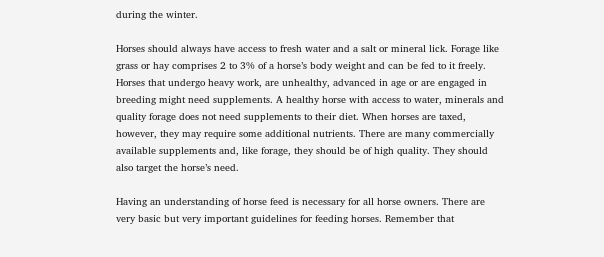during the winter.

Horses should always have access to fresh water and a salt or mineral lick. Forage like grass or hay comprises 2 to 3% of a horse’s body weight and can be fed to it freely. Horses that undergo heavy work, are unhealthy, advanced in age or are engaged in breeding might need supplements. A healthy horse with access to water, minerals and quality forage does not need supplements to their diet. When horses are taxed, however, they may require some additional nutrients. There are many commercially available supplements and, like forage, they should be of high quality. They should also target the horse’s need.

Having an understanding of horse feed is necessary for all horse owners. There are very basic but very important guidelines for feeding horses. Remember that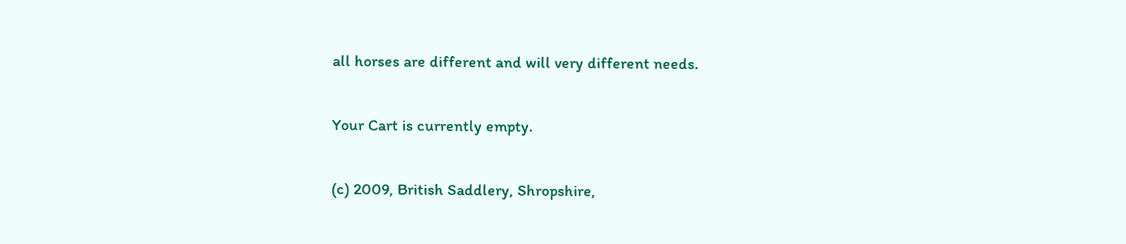all horses are different and will very different needs.

Your Cart is currently empty.

(c) 2009, British Saddlery, Shropshire,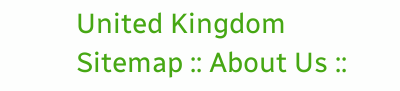United Kingdom
Sitemap :: About Us ::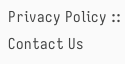Privacy Policy :: Contact Us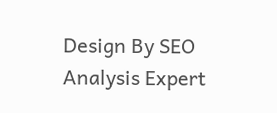Design By SEO Analysis Expert